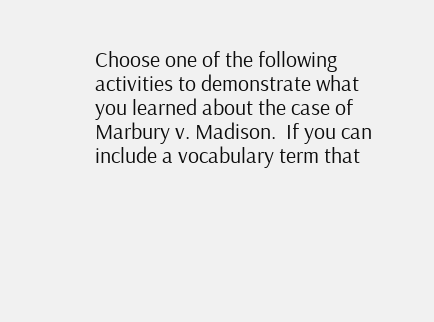Choose one of the following activities to demonstrate what you learned about the case of Marbury v. Madison.  If you can include a vocabulary term that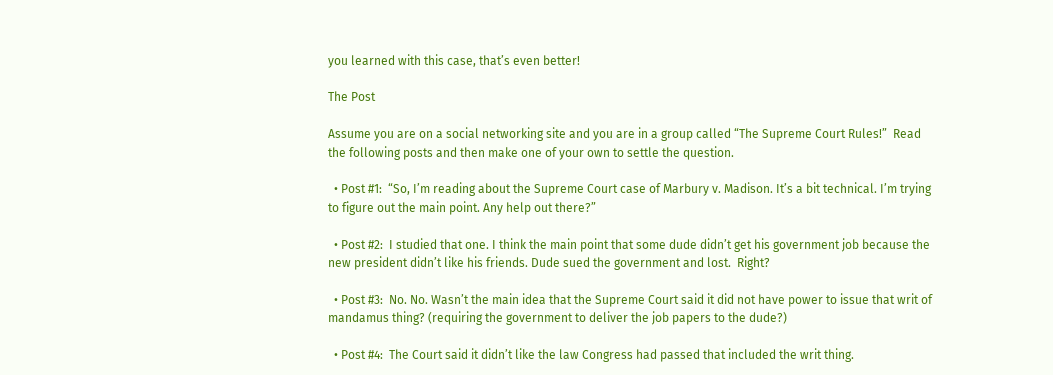you learned with this case, that’s even better!

The Post

Assume you are on a social networking site and you are in a group called “The Supreme Court Rules!”  Read the following posts and then make one of your own to settle the question.

  • Post #1:  “So, I’m reading about the Supreme Court case of Marbury v. Madison. It’s a bit technical. I’m trying to figure out the main point. Any help out there?”

  • Post #2:  I studied that one. I think the main point that some dude didn’t get his government job because the new president didn’t like his friends. Dude sued the government and lost.  Right?

  • Post #3:  No. No. Wasn’t the main idea that the Supreme Court said it did not have power to issue that writ of mandamus thing? (requiring the government to deliver the job papers to the dude?)

  • Post #4:  The Court said it didn’t like the law Congress had passed that included the writ thing.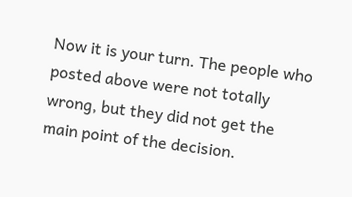Now it is your turn. The people who posted above were not totally wrong, but they did not get the main point of the decision.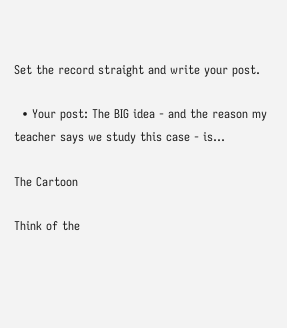Set the record straight and write your post.

  • Your post: The BIG idea - and the reason my teacher says we study this case - is…

The Cartoon

Think of the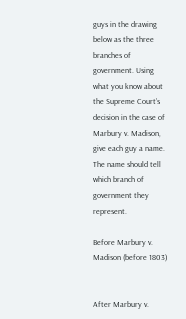guys in the drawing below as the three branches of government. Using what you know about the Supreme Court’s decision in the case of Marbury v. Madison, give each guy a name. The name should tell which branch of government they represent.

Before Marbury v. Madison (before 1803)


After Marbury v.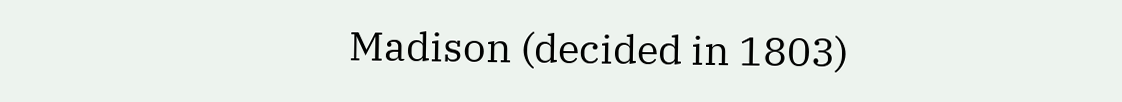Madison (decided in 1803)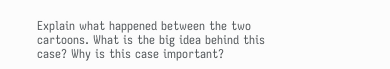Explain what happened between the two cartoons. What is the big idea behind this case? Why is this case important?